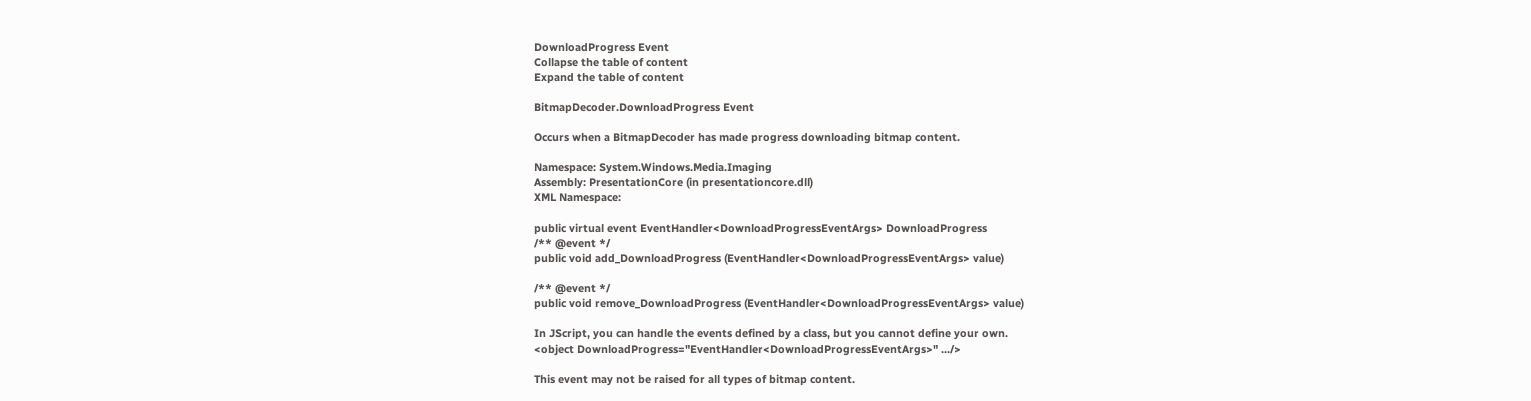DownloadProgress Event
Collapse the table of content
Expand the table of content

BitmapDecoder.DownloadProgress Event

Occurs when a BitmapDecoder has made progress downloading bitmap content.

Namespace: System.Windows.Media.Imaging
Assembly: PresentationCore (in presentationcore.dll)
XML Namespace:

public virtual event EventHandler<DownloadProgressEventArgs> DownloadProgress
/** @event */
public void add_DownloadProgress (EventHandler<DownloadProgressEventArgs> value)

/** @event */
public void remove_DownloadProgress (EventHandler<DownloadProgressEventArgs> value)

In JScript, you can handle the events defined by a class, but you cannot define your own.
<object DownloadProgress="EventHandler<DownloadProgressEventArgs>" .../>

This event may not be raised for all types of bitmap content.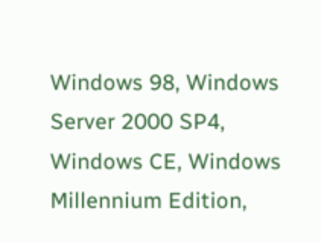Windows 98, Windows Server 2000 SP4, Windows CE, Windows Millennium Edition,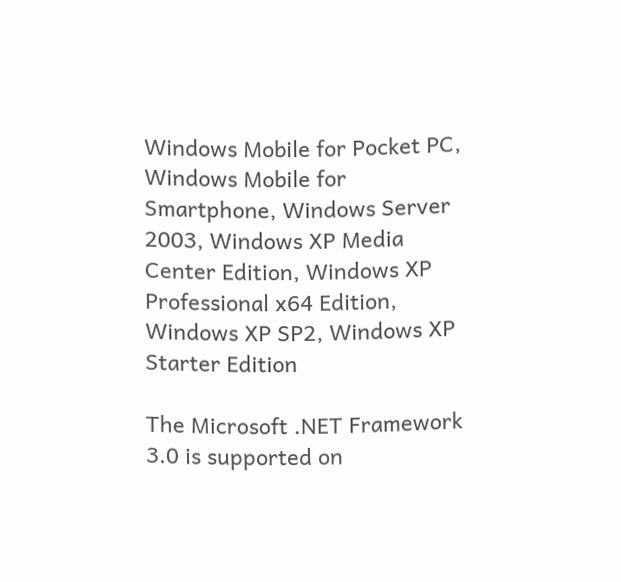Windows Mobile for Pocket PC, Windows Mobile for Smartphone, Windows Server 2003, Windows XP Media Center Edition, Windows XP Professional x64 Edition, Windows XP SP2, Windows XP Starter Edition

The Microsoft .NET Framework 3.0 is supported on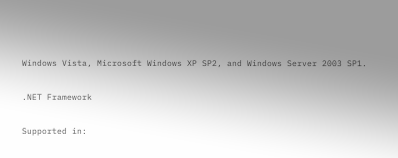Windows Vista, Microsoft Windows XP SP2, and Windows Server 2003 SP1.

.NET Framework

Supported in: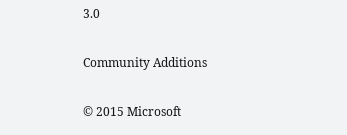3.0

Community Additions

© 2015 Microsoft